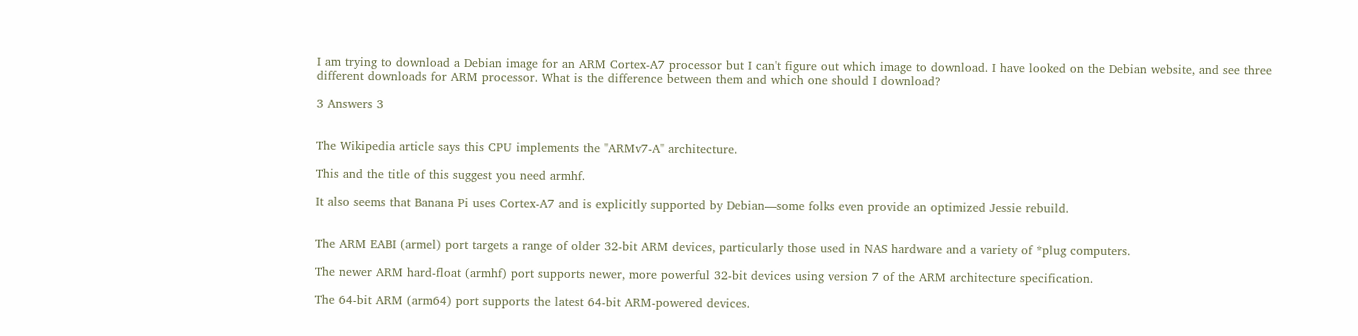I am trying to download a Debian image for an ARM Cortex-A7 processor but I can't figure out which image to download. I have looked on the Debian website, and see three different downloads for ARM processor. What is the difference between them and which one should I download?

3 Answers 3


The Wikipedia article says this CPU implements the "ARMv7-A" architecture.

This and the title of this suggest you need armhf.

It also seems that Banana Pi uses Cortex-A7 and is explicitly supported by Debian—some folks even provide an optimized Jessie rebuild.


The ARM EABI (armel) port targets a range of older 32-bit ARM devices, particularly those used in NAS hardware and a variety of *plug computers.

The newer ARM hard-float (armhf) port supports newer, more powerful 32-bit devices using version 7 of the ARM architecture specification.

The 64-bit ARM (arm64) port supports the latest 64-bit ARM-powered devices.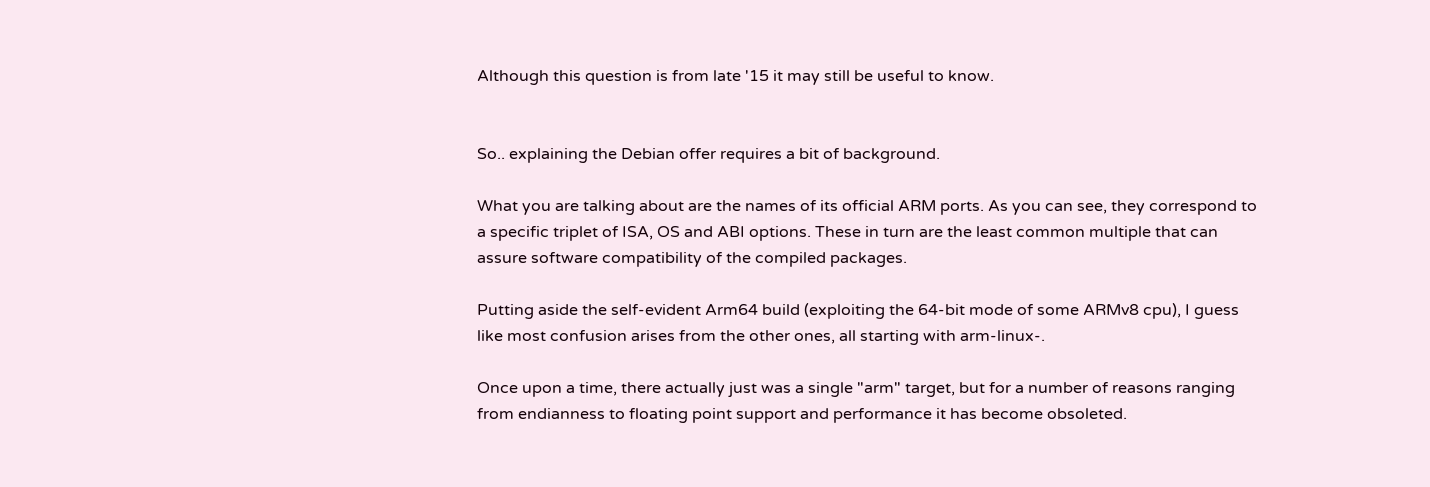Although this question is from late '15 it may still be useful to know.


So.. explaining the Debian offer requires a bit of background.

What you are talking about are the names of its official ARM ports. As you can see, they correspond to a specific triplet of ISA, OS and ABI options. These in turn are the least common multiple that can assure software compatibility of the compiled packages.

Putting aside the self-evident Arm64 build (exploiting the 64-bit mode of some ARMv8 cpu), I guess like most confusion arises from the other ones, all starting with arm-linux-.

Once upon a time, there actually just was a single "arm" target, but for a number of reasons ranging from endianness to floating point support and performance it has become obsoleted.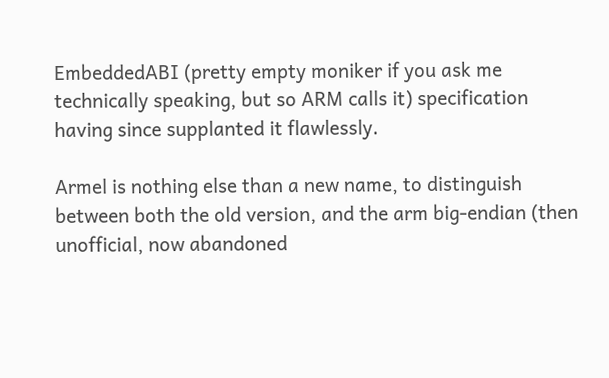EmbeddedABI (pretty empty moniker if you ask me technically speaking, but so ARM calls it) specification having since supplanted it flawlessly.

Armel is nothing else than a new name, to distinguish between both the old version, and the arm big-endian (then unofficial, now abandoned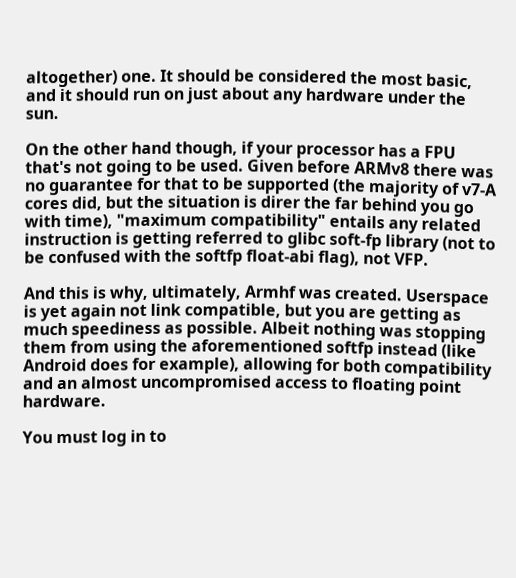altogether) one. It should be considered the most basic, and it should run on just about any hardware under the sun.

On the other hand though, if your processor has a FPU that's not going to be used. Given before ARMv8 there was no guarantee for that to be supported (the majority of v7-A cores did, but the situation is direr the far behind you go with time), "maximum compatibility" entails any related instruction is getting referred to glibc soft-fp library (not to be confused with the softfp float-abi flag), not VFP.

And this is why, ultimately, Armhf was created. Userspace is yet again not link compatible, but you are getting as much speediness as possible. Albeit nothing was stopping them from using the aforementioned softfp instead (like Android does for example), allowing for both compatibility and an almost uncompromised access to floating point hardware.

You must log in to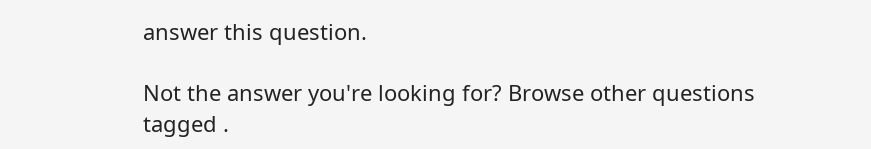answer this question.

Not the answer you're looking for? Browse other questions tagged .